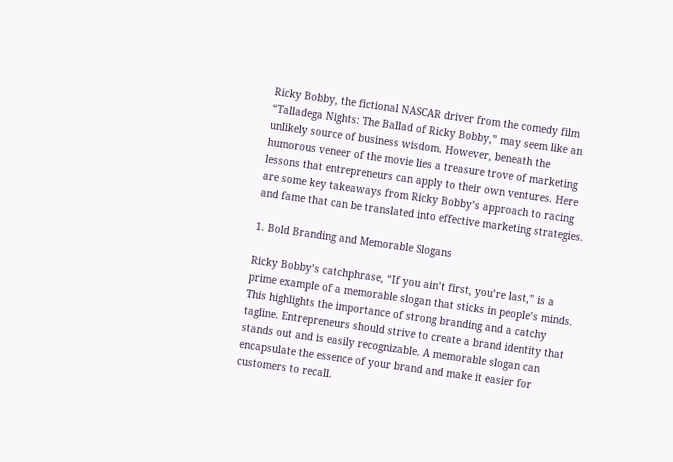Ricky Bobby, the fictional NASCAR driver from the comedy film “Talladega Nights: The Ballad of Ricky Bobby,” may seem like an unlikely source of business wisdom. However, beneath the humorous veneer of the movie lies a treasure trove of marketing lessons that entrepreneurs can apply to their own ventures. Here are some key takeaways from Ricky Bobby’s approach to racing and fame that can be translated into effective marketing strategies.

1. Bold Branding and Memorable Slogans

Ricky Bobby’s catchphrase, “If you ain’t first, you’re last,” is a prime example of a memorable slogan that sticks in people’s minds. This highlights the importance of strong branding and a catchy tagline. Entrepreneurs should strive to create a brand identity that stands out and is easily recognizable. A memorable slogan can encapsulate the essence of your brand and make it easier for customers to recall.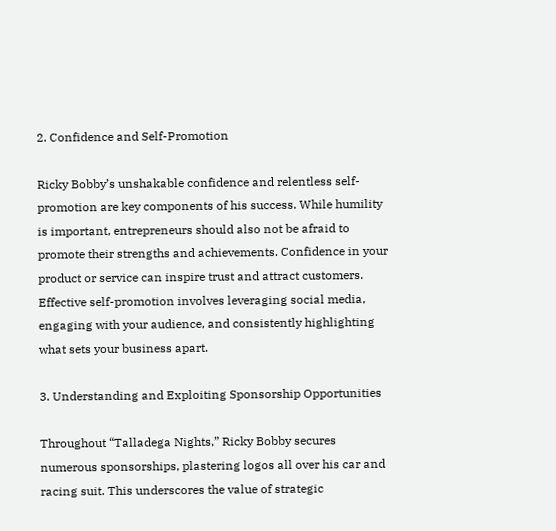2. Confidence and Self-Promotion

Ricky Bobby’s unshakable confidence and relentless self-promotion are key components of his success. While humility is important, entrepreneurs should also not be afraid to promote their strengths and achievements. Confidence in your product or service can inspire trust and attract customers. Effective self-promotion involves leveraging social media, engaging with your audience, and consistently highlighting what sets your business apart.

3. Understanding and Exploiting Sponsorship Opportunities

Throughout “Talladega Nights,” Ricky Bobby secures numerous sponsorships, plastering logos all over his car and racing suit. This underscores the value of strategic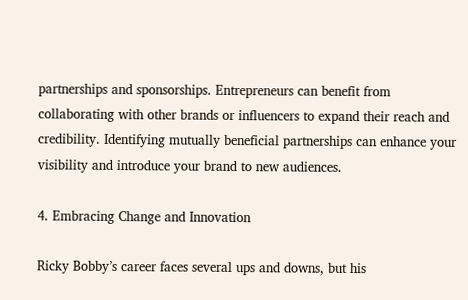partnerships and sponsorships. Entrepreneurs can benefit from collaborating with other brands or influencers to expand their reach and credibility. Identifying mutually beneficial partnerships can enhance your visibility and introduce your brand to new audiences.

4. Embracing Change and Innovation

Ricky Bobby’s career faces several ups and downs, but his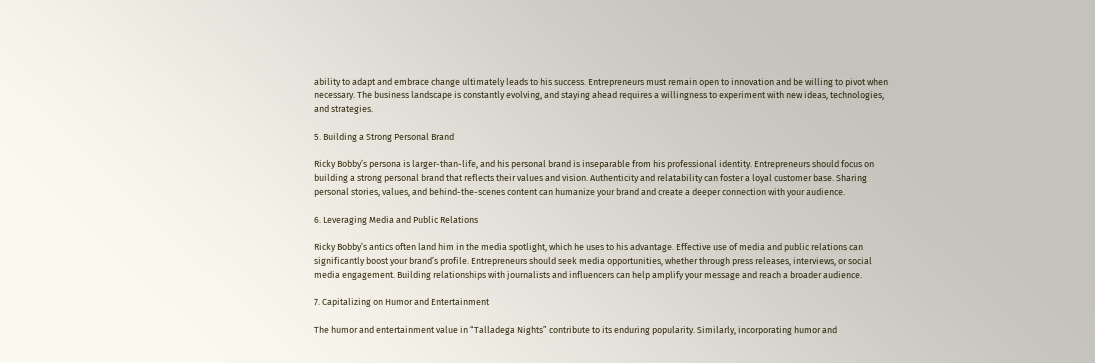ability to adapt and embrace change ultimately leads to his success. Entrepreneurs must remain open to innovation and be willing to pivot when necessary. The business landscape is constantly evolving, and staying ahead requires a willingness to experiment with new ideas, technologies, and strategies.

5. Building a Strong Personal Brand

Ricky Bobby’s persona is larger-than-life, and his personal brand is inseparable from his professional identity. Entrepreneurs should focus on building a strong personal brand that reflects their values and vision. Authenticity and relatability can foster a loyal customer base. Sharing personal stories, values, and behind-the-scenes content can humanize your brand and create a deeper connection with your audience.

6. Leveraging Media and Public Relations

Ricky Bobby’s antics often land him in the media spotlight, which he uses to his advantage. Effective use of media and public relations can significantly boost your brand’s profile. Entrepreneurs should seek media opportunities, whether through press releases, interviews, or social media engagement. Building relationships with journalists and influencers can help amplify your message and reach a broader audience.

7. Capitalizing on Humor and Entertainment

The humor and entertainment value in “Talladega Nights” contribute to its enduring popularity. Similarly, incorporating humor and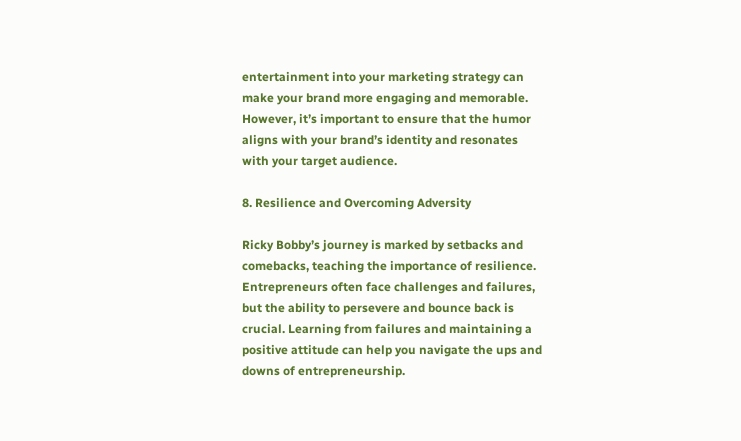entertainment into your marketing strategy can make your brand more engaging and memorable. However, it’s important to ensure that the humor aligns with your brand’s identity and resonates with your target audience.

8. Resilience and Overcoming Adversity

Ricky Bobby’s journey is marked by setbacks and comebacks, teaching the importance of resilience. Entrepreneurs often face challenges and failures, but the ability to persevere and bounce back is crucial. Learning from failures and maintaining a positive attitude can help you navigate the ups and downs of entrepreneurship.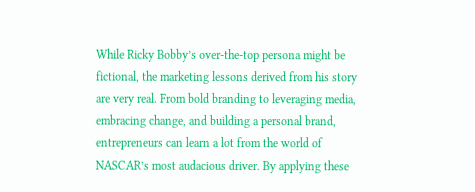While Ricky Bobby’s over-the-top persona might be fictional, the marketing lessons derived from his story are very real. From bold branding to leveraging media, embracing change, and building a personal brand, entrepreneurs can learn a lot from the world of NASCAR’s most audacious driver. By applying these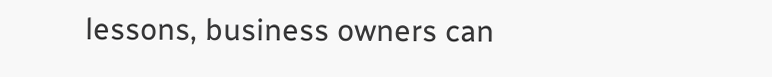lessons, business owners can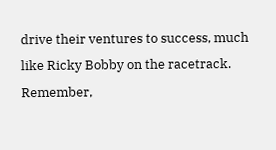drive their ventures to success, much like Ricky Bobby on the racetrack. Remember,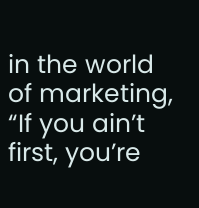in the world of marketing, “If you ain’t first, you’re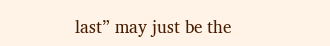last” may just be the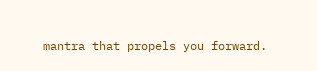mantra that propels you forward.